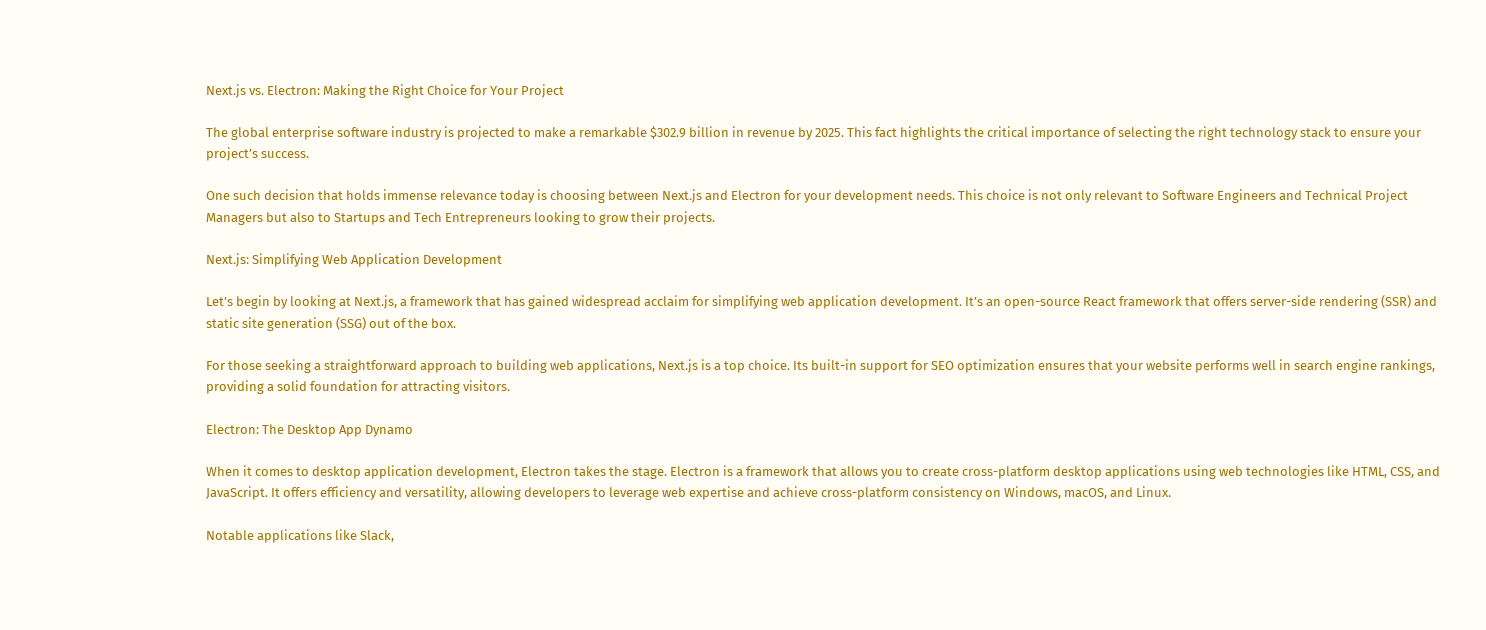Next.js vs. Electron: Making the Right Choice for Your Project

The global enterprise software industry is projected to make a remarkable $302.9 billion in revenue by 2025. This fact highlights the critical importance of selecting the right technology stack to ensure your project’s success.

One such decision that holds immense relevance today is choosing between Next.js and Electron for your development needs. This choice is not only relevant to Software Engineers and Technical Project Managers but also to Startups and Tech Entrepreneurs looking to grow their projects.

Next.js: Simplifying Web Application Development

Let’s begin by looking at Next.js, a framework that has gained widespread acclaim for simplifying web application development. It’s an open-source React framework that offers server-side rendering (SSR) and static site generation (SSG) out of the box.

For those seeking a straightforward approach to building web applications, Next.js is a top choice. Its built-in support for SEO optimization ensures that your website performs well in search engine rankings, providing a solid foundation for attracting visitors.

Electron: The Desktop App Dynamo

When it comes to desktop application development, Electron takes the stage. Electron is a framework that allows you to create cross-platform desktop applications using web technologies like HTML, CSS, and JavaScript. It offers efficiency and versatility, allowing developers to leverage web expertise and achieve cross-platform consistency on Windows, macOS, and Linux.

Notable applications like Slack,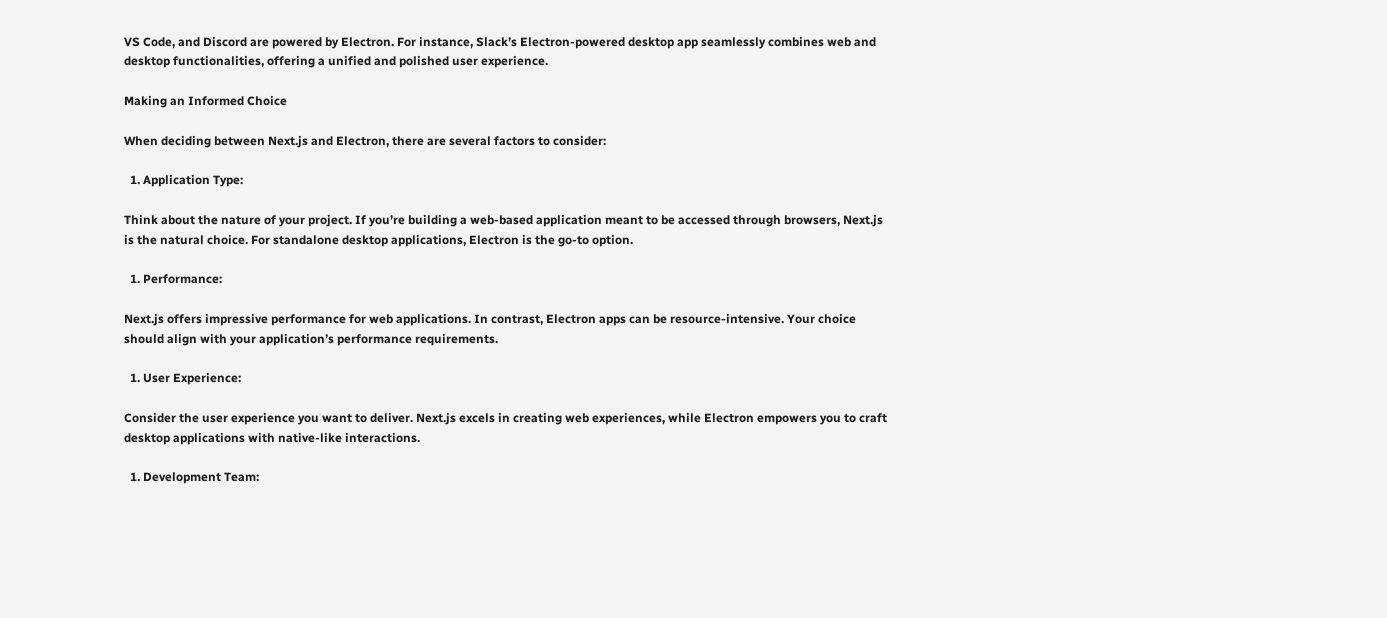VS Code, and Discord are powered by Electron. For instance, Slack’s Electron-powered desktop app seamlessly combines web and desktop functionalities, offering a unified and polished user experience.

Making an Informed Choice

When deciding between Next.js and Electron, there are several factors to consider:

  1. Application Type:

Think about the nature of your project. If you’re building a web-based application meant to be accessed through browsers, Next.js is the natural choice. For standalone desktop applications, Electron is the go-to option.

  1. Performance:

Next.js offers impressive performance for web applications. In contrast, Electron apps can be resource-intensive. Your choice should align with your application’s performance requirements.

  1. User Experience:

Consider the user experience you want to deliver. Next.js excels in creating web experiences, while Electron empowers you to craft desktop applications with native-like interactions.

  1. Development Team: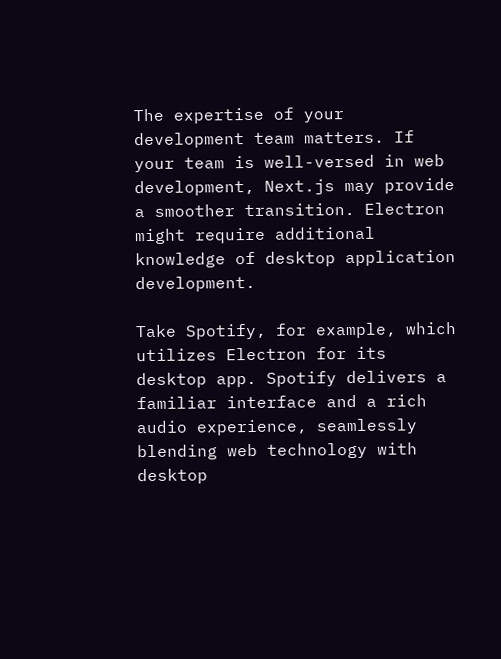The expertise of your development team matters. If your team is well-versed in web development, Next.js may provide a smoother transition. Electron might require additional knowledge of desktop application development.

Take Spotify, for example, which utilizes Electron for its desktop app. Spotify delivers a familiar interface and a rich audio experience, seamlessly blending web technology with desktop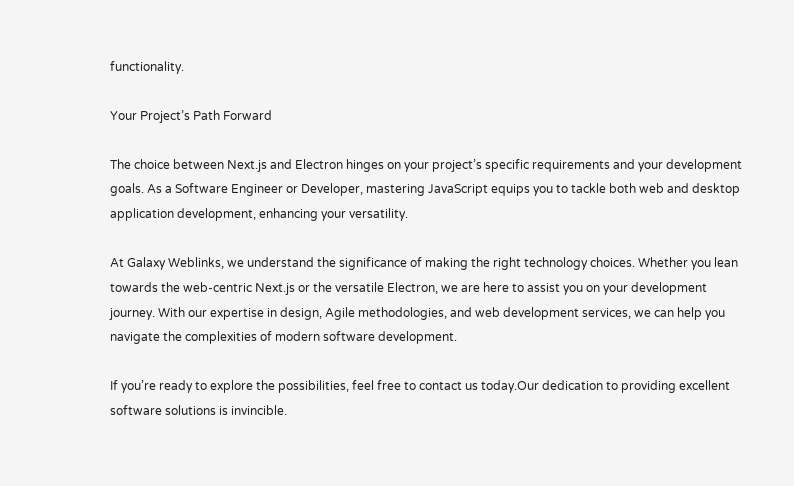functionality.

Your Project’s Path Forward

The choice between Next.js and Electron hinges on your project’s specific requirements and your development goals. As a Software Engineer or Developer, mastering JavaScript equips you to tackle both web and desktop application development, enhancing your versatility.

At Galaxy Weblinks, we understand the significance of making the right technology choices. Whether you lean towards the web-centric Next.js or the versatile Electron, we are here to assist you on your development journey. With our expertise in design, Agile methodologies, and web development services, we can help you navigate the complexities of modern software development.

If you’re ready to explore the possibilities, feel free to contact us today.Our dedication to providing excellent software solutions is invincible.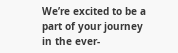We’re excited to be a part of your journey in the ever-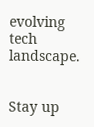evolving tech landscape.


Stay up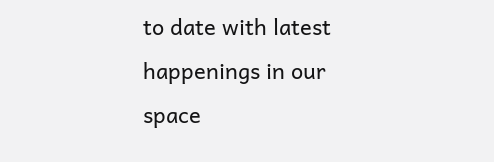to date with latest happenings in our space